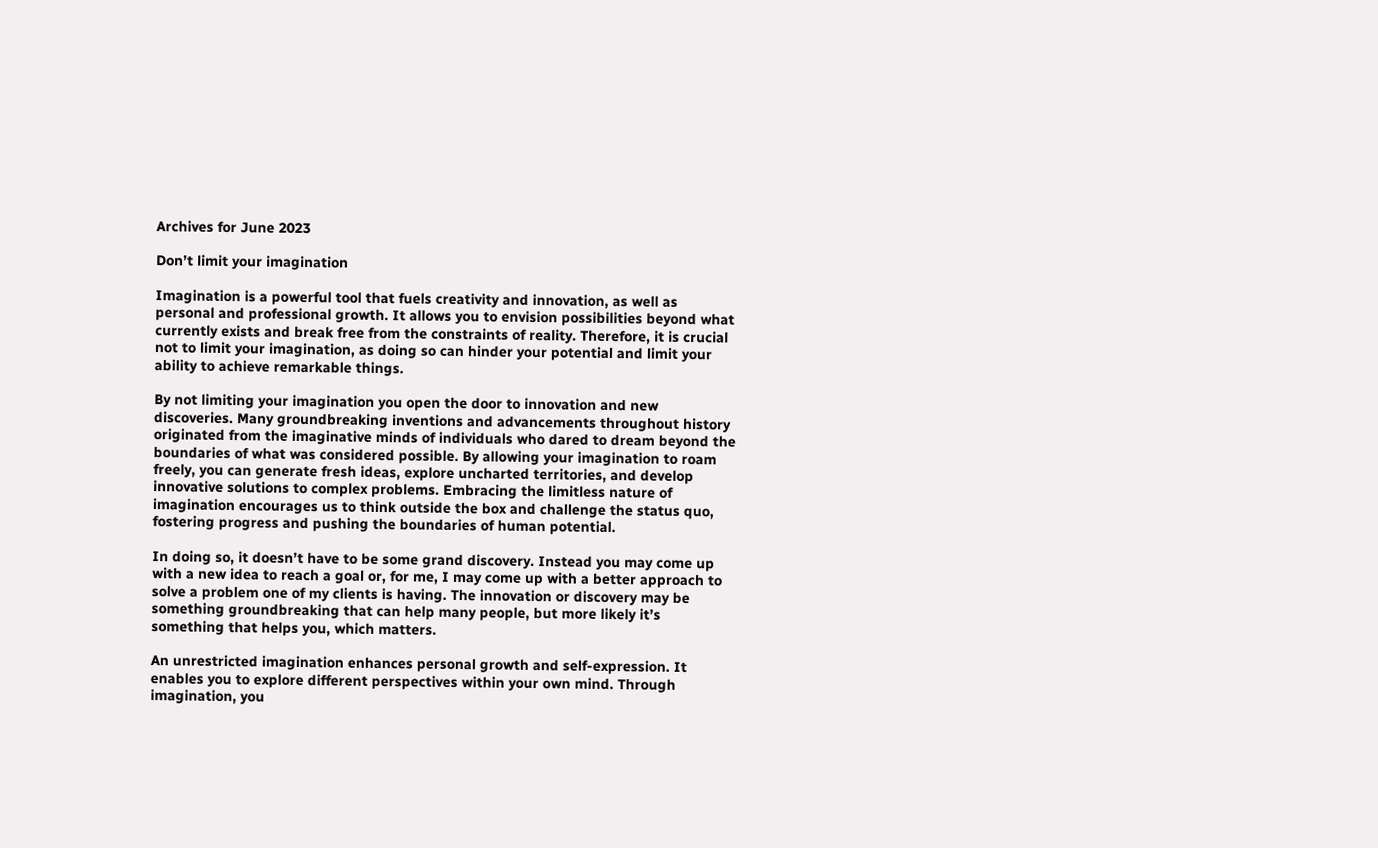Archives for June 2023

Don’t limit your imagination

Imagination is a powerful tool that fuels creativity and innovation, as well as personal and professional growth. It allows you to envision possibilities beyond what currently exists and break free from the constraints of reality. Therefore, it is crucial not to limit your imagination, as doing so can hinder your potential and limit your ability to achieve remarkable things.

By not limiting your imagination you open the door to innovation and new discoveries. Many groundbreaking inventions and advancements throughout history originated from the imaginative minds of individuals who dared to dream beyond the boundaries of what was considered possible. By allowing your imagination to roam freely, you can generate fresh ideas, explore uncharted territories, and develop innovative solutions to complex problems. Embracing the limitless nature of imagination encourages us to think outside the box and challenge the status quo, fostering progress and pushing the boundaries of human potential.

In doing so, it doesn’t have to be some grand discovery. Instead you may come up with a new idea to reach a goal or, for me, I may come up with a better approach to solve a problem one of my clients is having. The innovation or discovery may be something groundbreaking that can help many people, but more likely it’s something that helps you, which matters.

An unrestricted imagination enhances personal growth and self-expression. It enables you to explore different perspectives within your own mind. Through imagination, you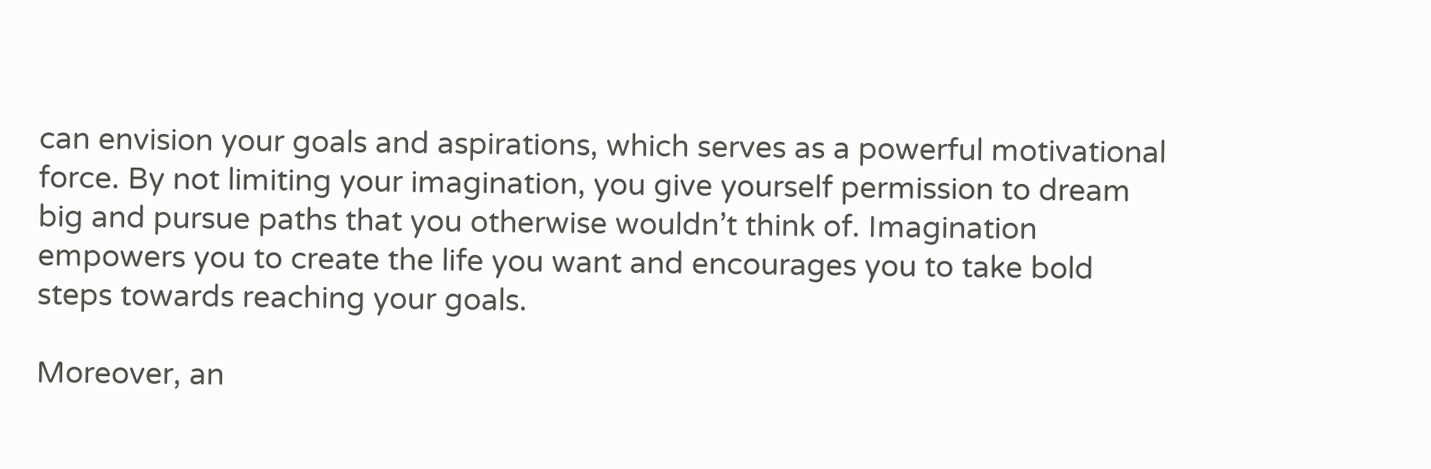can envision your goals and aspirations, which serves as a powerful motivational force. By not limiting your imagination, you give yourself permission to dream big and pursue paths that you otherwise wouldn’t think of. Imagination empowers you to create the life you want and encourages you to take bold steps towards reaching your goals.

Moreover, an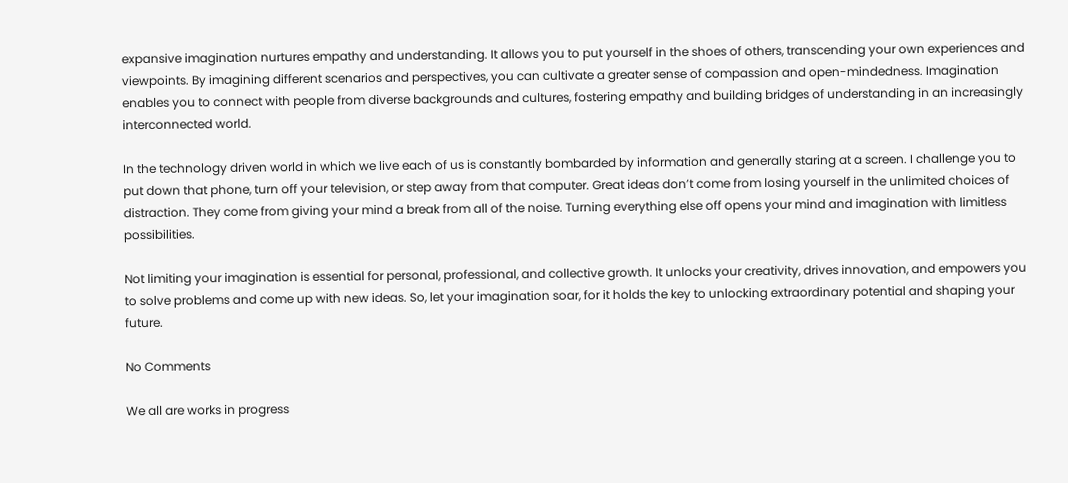expansive imagination nurtures empathy and understanding. It allows you to put yourself in the shoes of others, transcending your own experiences and viewpoints. By imagining different scenarios and perspectives, you can cultivate a greater sense of compassion and open-mindedness. Imagination enables you to connect with people from diverse backgrounds and cultures, fostering empathy and building bridges of understanding in an increasingly interconnected world.

In the technology driven world in which we live each of us is constantly bombarded by information and generally staring at a screen. I challenge you to put down that phone, turn off your television, or step away from that computer. Great ideas don’t come from losing yourself in the unlimited choices of distraction. They come from giving your mind a break from all of the noise. Turning everything else off opens your mind and imagination with limitless possibilities.

Not limiting your imagination is essential for personal, professional, and collective growth. It unlocks your creativity, drives innovation, and empowers you to solve problems and come up with new ideas. So, let your imagination soar, for it holds the key to unlocking extraordinary potential and shaping your future.

No Comments

We all are works in progress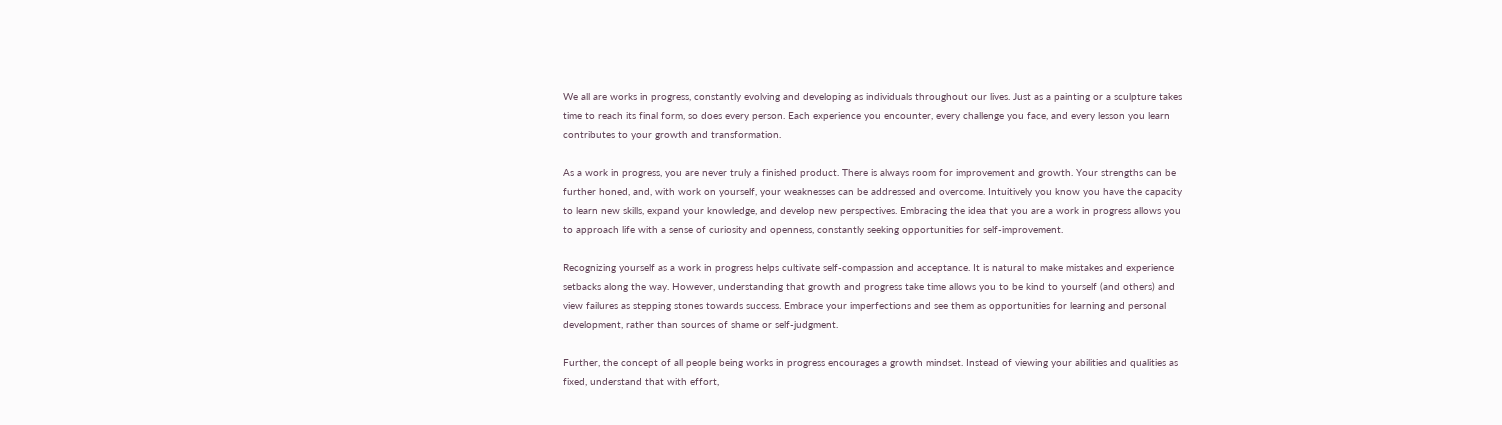We all are works in progress, constantly evolving and developing as individuals throughout our lives. Just as a painting or a sculpture takes time to reach its final form, so does every person. Each experience you encounter, every challenge you face, and every lesson you learn contributes to your growth and transformation.

As a work in progress, you are never truly a finished product. There is always room for improvement and growth. Your strengths can be further honed, and, with work on yourself, your weaknesses can be addressed and overcome. Intuitively you know you have the capacity to learn new skills, expand your knowledge, and develop new perspectives. Embracing the idea that you are a work in progress allows you to approach life with a sense of curiosity and openness, constantly seeking opportunities for self-improvement.

Recognizing yourself as a work in progress helps cultivate self-compassion and acceptance. It is natural to make mistakes and experience setbacks along the way. However, understanding that growth and progress take time allows you to be kind to yourself (and others) and view failures as stepping stones towards success. Embrace your imperfections and see them as opportunities for learning and personal development, rather than sources of shame or self-judgment.

Further, the concept of all people being works in progress encourages a growth mindset. Instead of viewing your abilities and qualities as fixed, understand that with effort,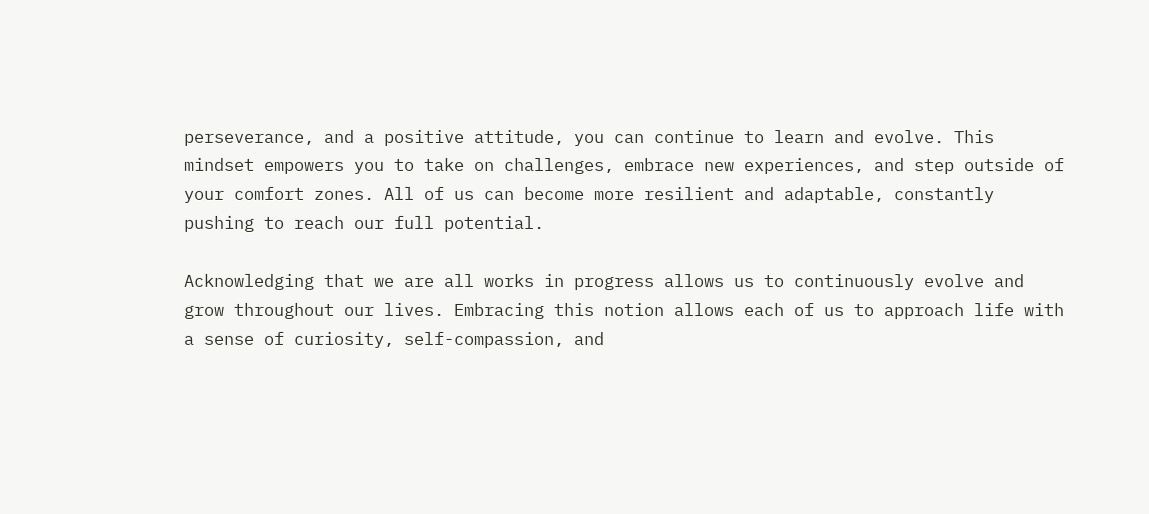perseverance, and a positive attitude, you can continue to learn and evolve. This mindset empowers you to take on challenges, embrace new experiences, and step outside of your comfort zones. All of us can become more resilient and adaptable, constantly pushing to reach our full potential.

Acknowledging that we are all works in progress allows us to continuously evolve and grow throughout our lives. Embracing this notion allows each of us to approach life with a sense of curiosity, self-compassion, and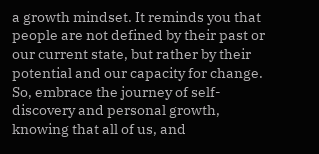a growth mindset. It reminds you that people are not defined by their past or our current state, but rather by their potential and our capacity for change. So, embrace the journey of self-discovery and personal growth, knowing that all of us, and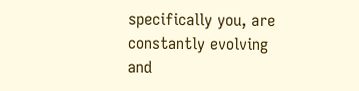specifically you, are constantly evolving and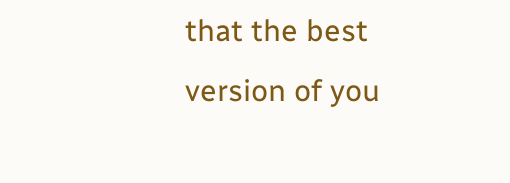that the best version of you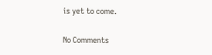is yet to come.

No Comments